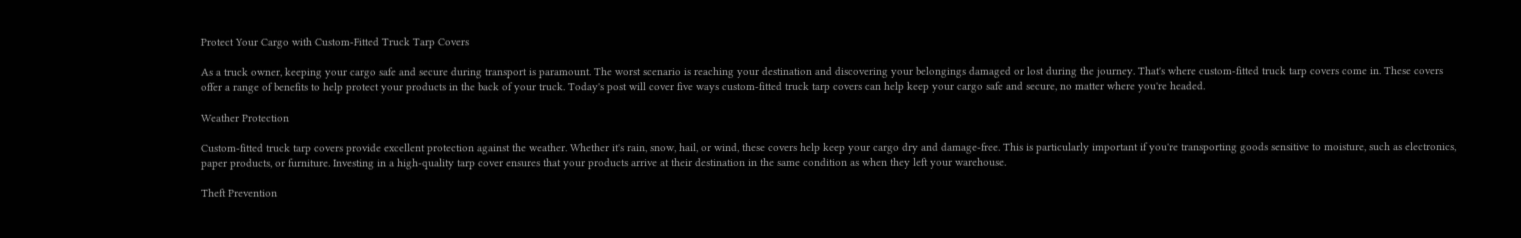Protect Your Cargo with Custom-Fitted Truck Tarp Covers

As a truck owner, keeping your cargo safe and secure during transport is paramount. The worst scenario is reaching your destination and discovering your belongings damaged or lost during the journey. That's where custom-fitted truck tarp covers come in. These covers offer a range of benefits to help protect your products in the back of your truck. Today's post will cover five ways custom-fitted truck tarp covers can help keep your cargo safe and secure, no matter where you're headed.

Weather Protection

Custom-fitted truck tarp covers provide excellent protection against the weather. Whether it's rain, snow, hail, or wind, these covers help keep your cargo dry and damage-free. This is particularly important if you're transporting goods sensitive to moisture, such as electronics, paper products, or furniture. Investing in a high-quality tarp cover ensures that your products arrive at their destination in the same condition as when they left your warehouse.

Theft Prevention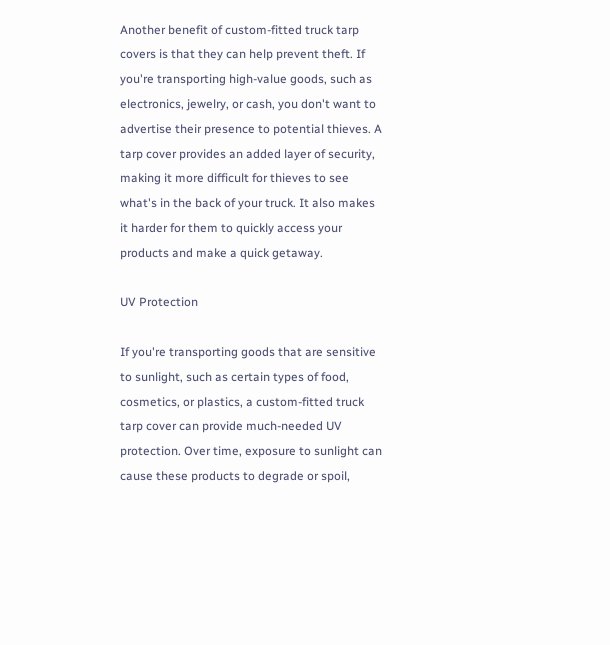Another benefit of custom-fitted truck tarp covers is that they can help prevent theft. If you're transporting high-value goods, such as electronics, jewelry, or cash, you don't want to advertise their presence to potential thieves. A tarp cover provides an added layer of security, making it more difficult for thieves to see what's in the back of your truck. It also makes it harder for them to quickly access your products and make a quick getaway.

UV Protection

If you're transporting goods that are sensitive to sunlight, such as certain types of food, cosmetics, or plastics, a custom-fitted truck tarp cover can provide much-needed UV protection. Over time, exposure to sunlight can cause these products to degrade or spoil,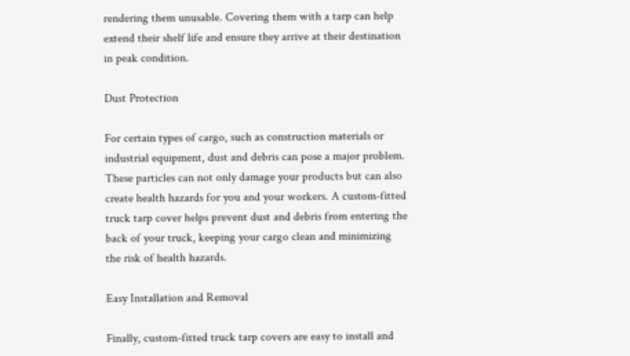rendering them unusable. Covering them with a tarp can help extend their shelf life and ensure they arrive at their destination in peak condition.

Dust Protection

For certain types of cargo, such as construction materials or industrial equipment, dust and debris can pose a major problem. These particles can not only damage your products but can also create health hazards for you and your workers. A custom-fitted truck tarp cover helps prevent dust and debris from entering the back of your truck, keeping your cargo clean and minimizing the risk of health hazards.

Easy Installation and Removal

Finally, custom-fitted truck tarp covers are easy to install and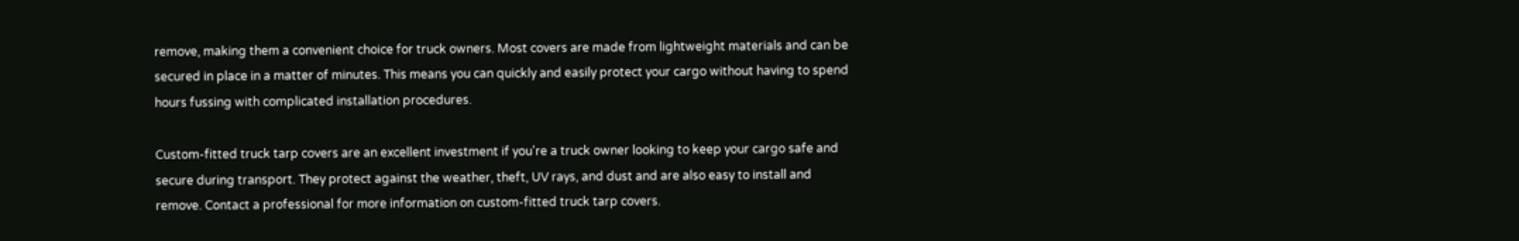remove, making them a convenient choice for truck owners. Most covers are made from lightweight materials and can be secured in place in a matter of minutes. This means you can quickly and easily protect your cargo without having to spend hours fussing with complicated installation procedures.

Custom-fitted truck tarp covers are an excellent investment if you're a truck owner looking to keep your cargo safe and secure during transport. They protect against the weather, theft, UV rays, and dust and are also easy to install and remove. Contact a professional for more information on custom-fitted truck tarp covers.